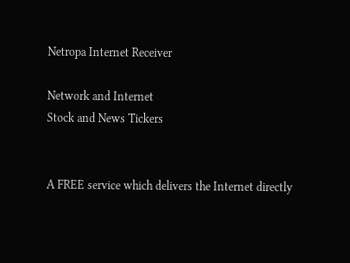Netropa Internet Receiver

Network and Internet
Stock and News Tickers


A FREE service which delivers the Internet directly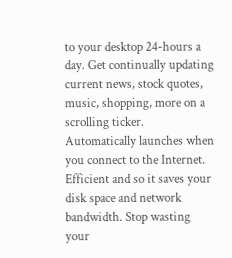to your desktop 24-hours a day. Get continually updating current news, stock quotes, music, shopping, more on a scrolling ticker. Automatically launches when you connect to the Internet. Efficient and so it saves your disk space and network bandwidth. Stop wasting your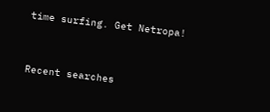time surfing. Get Netropa!


Recent searches